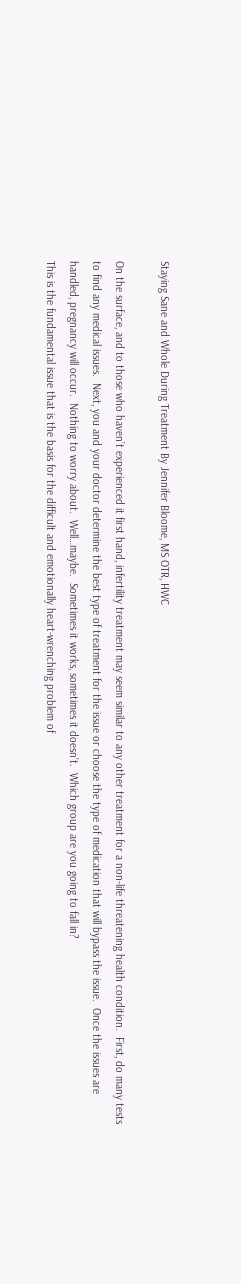Staying Sane and Whole During Treatment By Jennifer Bloome, MS OTR, HWC

On the surface, and to those who haven’t experienced it first hand, infertility treatment may seem similar to any other treatment for a non-life threatening health condition.  First, do many tests to find any medical issues.  Next, you and your doctor determine the best type of treatment for the issue or choose the type of medication that will bypass the issue.  Once the issues are handled, pregnancy will occur.  Nothing to worry about.  Well…maybe.  Sometimes it works, sometimes it doesn’t.  Which group are you going to fall in?
This is the fundamental issue that is the basis for the difficult and emotionally heart-wrenching problem of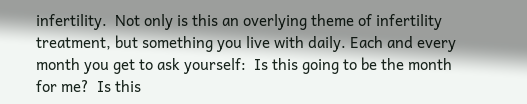infertility.  Not only is this an overlying theme of infertility treatment, but something you live with daily. Each and every month you get to ask yourself:  Is this going to be the month for me?  Is this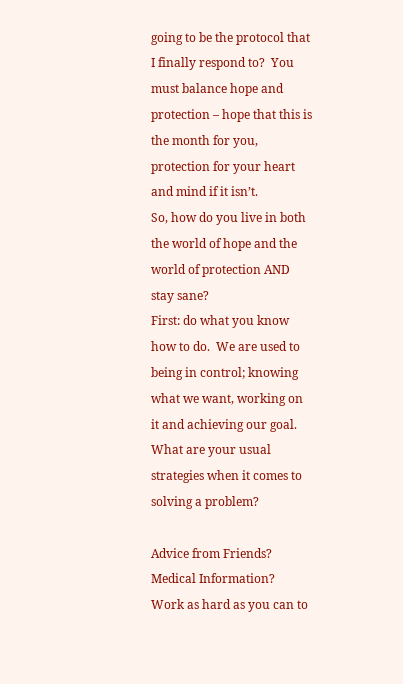going to be the protocol that I finally respond to?  You must balance hope and protection – hope that this is the month for you, protection for your heart and mind if it isn’t.
So, how do you live in both the world of hope and the world of protection AND stay sane?
First: do what you know how to do.  We are used to being in control; knowing what we want, working on it and achieving our goal.  What are your usual strategies when it comes to solving a problem?

Advice from Friends?
Medical Information?
Work as hard as you can to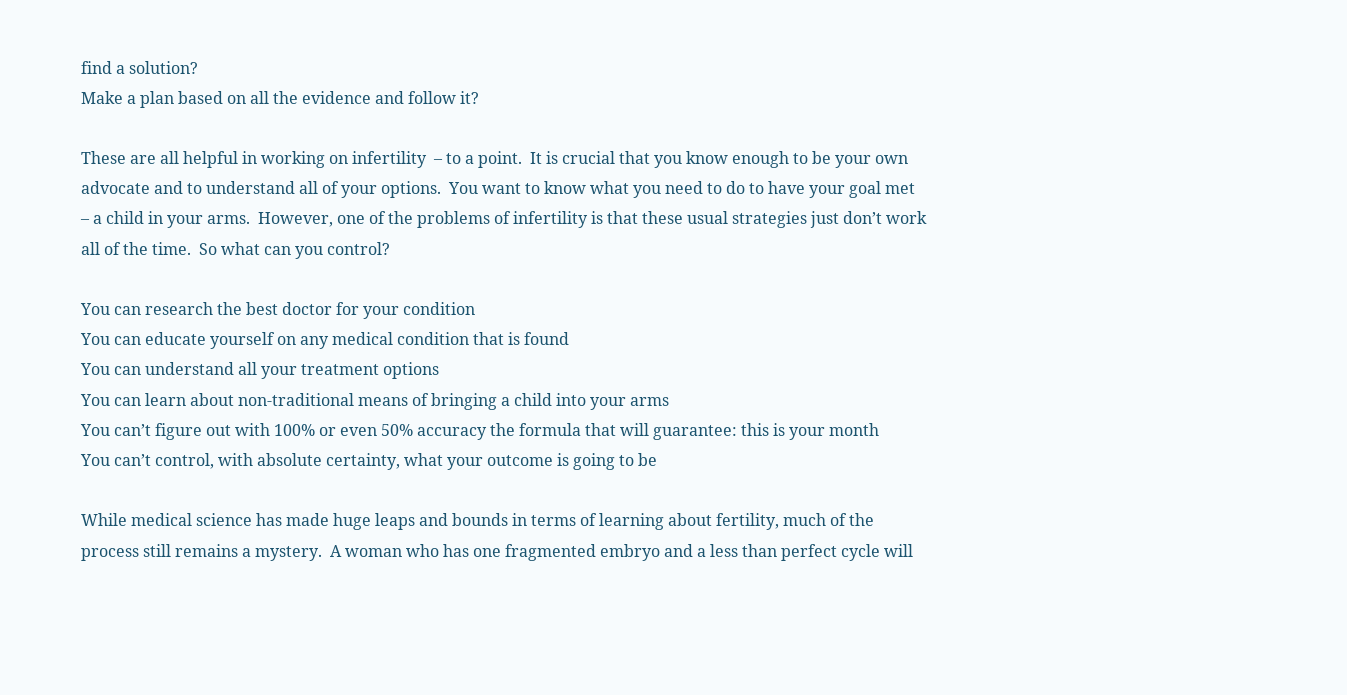find a solution?
Make a plan based on all the evidence and follow it?

These are all helpful in working on infertility  – to a point.  It is crucial that you know enough to be your own advocate and to understand all of your options.  You want to know what you need to do to have your goal met – a child in your arms.  However, one of the problems of infertility is that these usual strategies just don’t work all of the time.  So what can you control?

You can research the best doctor for your condition
You can educate yourself on any medical condition that is found
You can understand all your treatment options
You can learn about non-traditional means of bringing a child into your arms
You can’t figure out with 100% or even 50% accuracy the formula that will guarantee: this is your month
You can’t control, with absolute certainty, what your outcome is going to be

While medical science has made huge leaps and bounds in terms of learning about fertility, much of the process still remains a mystery.  A woman who has one fragmented embryo and a less than perfect cycle will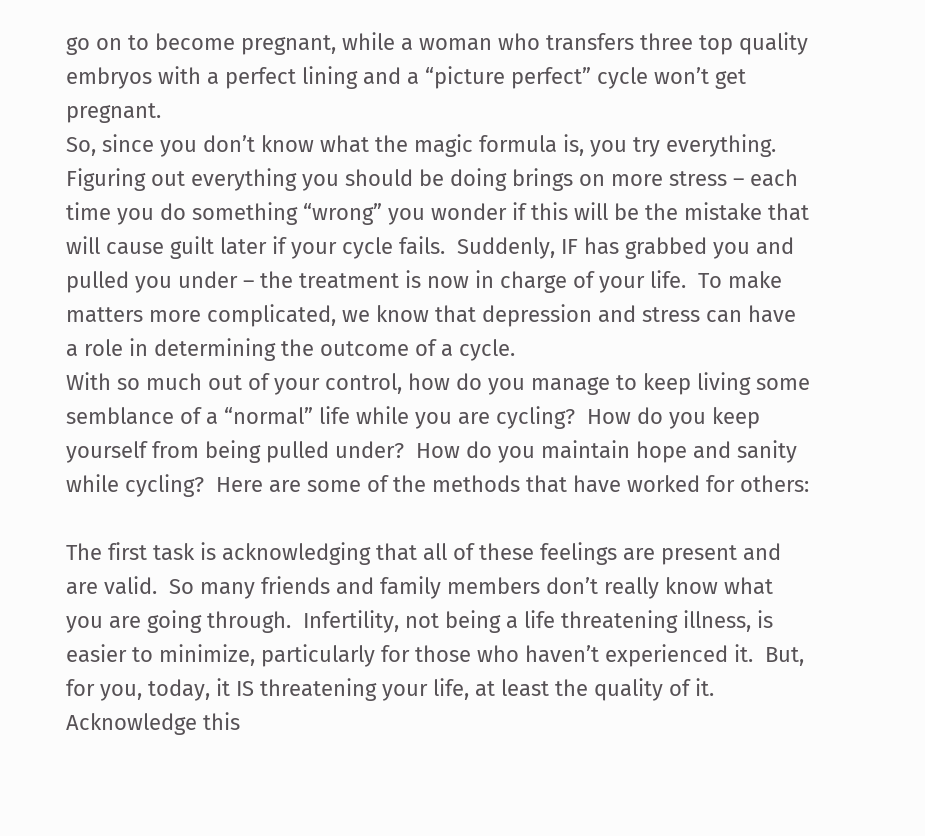go on to become pregnant, while a woman who transfers three top quality embryos with a perfect lining and a “picture perfect” cycle won’t get pregnant.
So, since you don’t know what the magic formula is, you try everything.  Figuring out everything you should be doing brings on more stress – each time you do something “wrong” you wonder if this will be the mistake that will cause guilt later if your cycle fails.  Suddenly, IF has grabbed you and pulled you under – the treatment is now in charge of your life.  To make matters more complicated, we know that depression and stress can have a role in determining the outcome of a cycle.
With so much out of your control, how do you manage to keep living some semblance of a “normal” life while you are cycling?  How do you keep yourself from being pulled under?  How do you maintain hope and sanity while cycling?  Here are some of the methods that have worked for others:

The first task is acknowledging that all of these feelings are present and are valid.  So many friends and family members don’t really know what you are going through.  Infertility, not being a life threatening illness, is easier to minimize, particularly for those who haven’t experienced it.  But, for you, today, it IS threatening your life, at least the quality of it.  Acknowledge this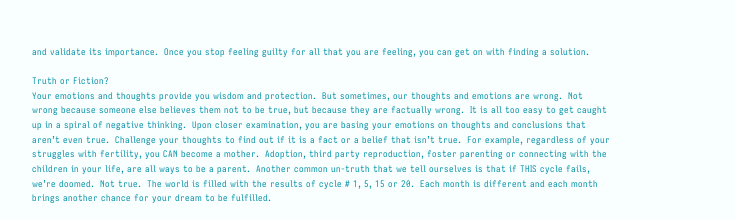and validate its importance.  Once you stop feeling guilty for all that you are feeling, you can get on with finding a solution.

Truth or Fiction?
Your emotions and thoughts provide you wisdom and protection.  But sometimes, our thoughts and emotions are wrong.  Not wrong because someone else believes them not to be true, but because they are factually wrong.  It is all too easy to get caught up in a spiral of negative thinking.  Upon closer examination, you are basing your emotions on thoughts and conclusions that aren’t even true.  Challenge your thoughts to find out if it is a fact or a belief that isn’t true.  For example, regardless of your struggles with fertility, you CAN become a mother.  Adoption, third party reproduction, foster parenting or connecting with the children in your life, are all ways to be a parent.  Another common un-truth that we tell ourselves is that if THIS cycle fails, we’re doomed.  Not true.  The world is filled with the results of cycle # 1, 5, 15 or 20.  Each month is different and each month brings another chance for your dream to be fulfilled.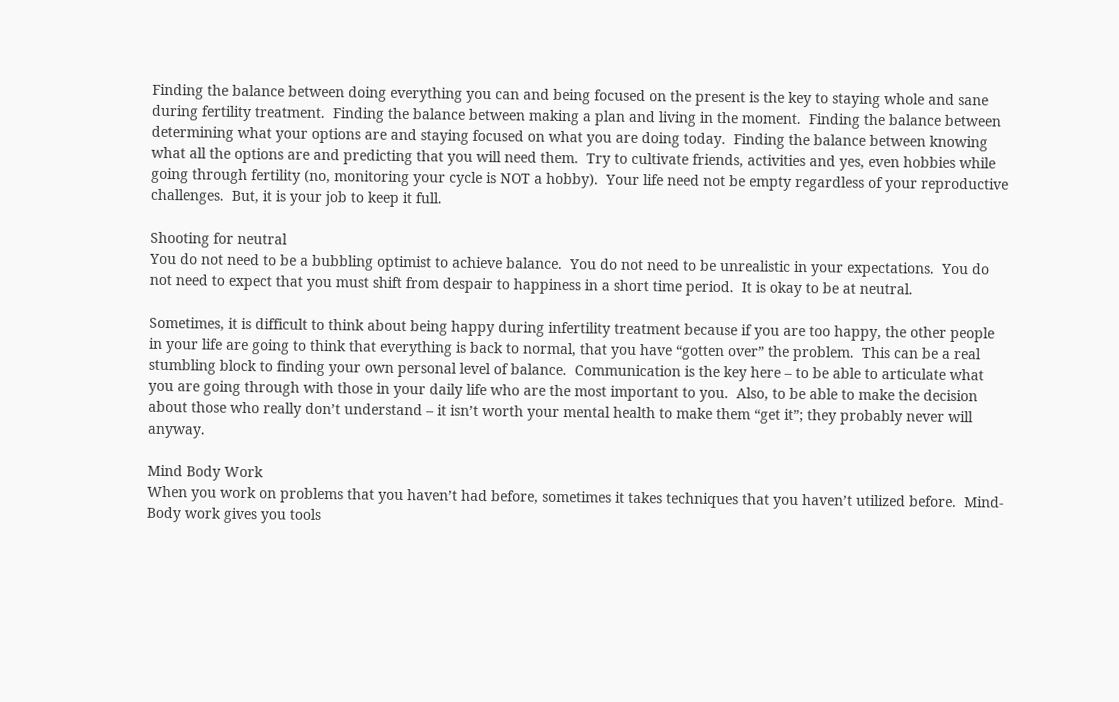Finding the balance between doing everything you can and being focused on the present is the key to staying whole and sane during fertility treatment.  Finding the balance between making a plan and living in the moment.  Finding the balance between determining what your options are and staying focused on what you are doing today.  Finding the balance between knowing what all the options are and predicting that you will need them.  Try to cultivate friends, activities and yes, even hobbies while going through fertility (no, monitoring your cycle is NOT a hobby).  Your life need not be empty regardless of your reproductive challenges.  But, it is your job to keep it full.

Shooting for neutral
You do not need to be a bubbling optimist to achieve balance.  You do not need to be unrealistic in your expectations.  You do not need to expect that you must shift from despair to happiness in a short time period.  It is okay to be at neutral.

Sometimes, it is difficult to think about being happy during infertility treatment because if you are too happy, the other people in your life are going to think that everything is back to normal, that you have “gotten over” the problem.  This can be a real stumbling block to finding your own personal level of balance.  Communication is the key here – to be able to articulate what you are going through with those in your daily life who are the most important to you.  Also, to be able to make the decision about those who really don’t understand – it isn’t worth your mental health to make them “get it”; they probably never will anyway.

Mind Body Work
When you work on problems that you haven’t had before, sometimes it takes techniques that you haven’t utilized before.  Mind-Body work gives you tools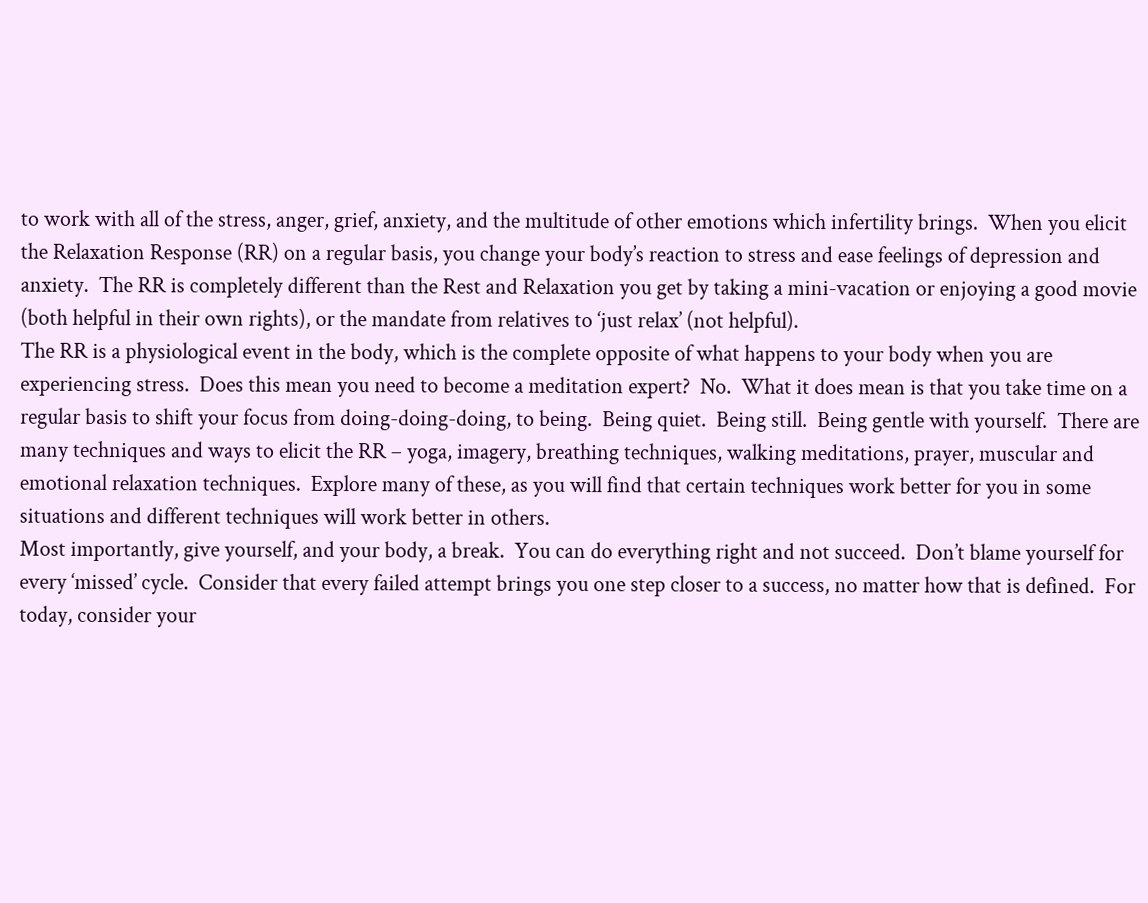to work with all of the stress, anger, grief, anxiety, and the multitude of other emotions which infertility brings.  When you elicit the Relaxation Response (RR) on a regular basis, you change your body’s reaction to stress and ease feelings of depression and anxiety.  The RR is completely different than the Rest and Relaxation you get by taking a mini-vacation or enjoying a good movie (both helpful in their own rights), or the mandate from relatives to ‘just relax’ (not helpful).
The RR is a physiological event in the body, which is the complete opposite of what happens to your body when you are experiencing stress.  Does this mean you need to become a meditation expert?  No.  What it does mean is that you take time on a regular basis to shift your focus from doing-doing-doing, to being.  Being quiet.  Being still.  Being gentle with yourself.  There are many techniques and ways to elicit the RR – yoga, imagery, breathing techniques, walking meditations, prayer, muscular and emotional relaxation techniques.  Explore many of these, as you will find that certain techniques work better for you in some situations and different techniques will work better in others.
Most importantly, give yourself, and your body, a break.  You can do everything right and not succeed.  Don’t blame yourself for every ‘missed’ cycle.  Consider that every failed attempt brings you one step closer to a success, no matter how that is defined.  For today, consider your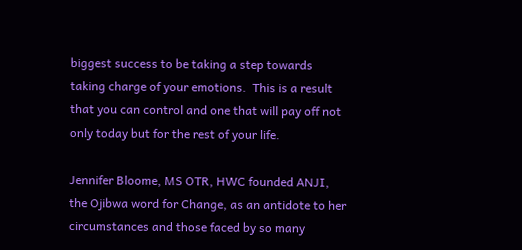biggest success to be taking a step towards taking charge of your emotions.  This is a result that you can control and one that will pay off not only today but for the rest of your life.

Jennifer Bloome, MS OTR, HWC founded ANJI, the Ojibwa word for Change, as an antidote to her circumstances and those faced by so many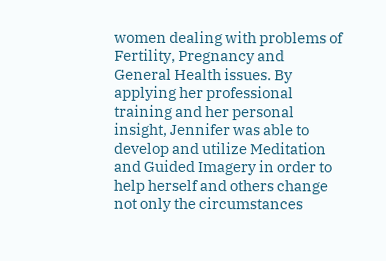women dealing with problems of Fertility, Pregnancy and General Health issues. By applying her professional training and her personal insight, Jennifer was able to develop and utilize Meditation and Guided Imagery in order to help herself and others change not only the circumstances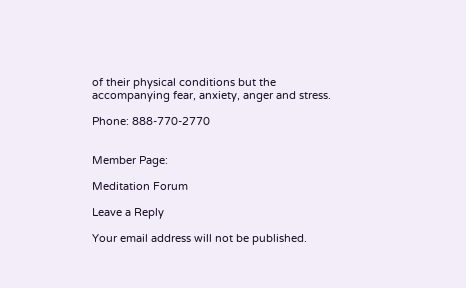of their physical conditions but the accompanying fear, anxiety, anger and stress.

Phone: 888-770-2770


Member Page:

Meditation Forum

Leave a Reply

Your email address will not be published.